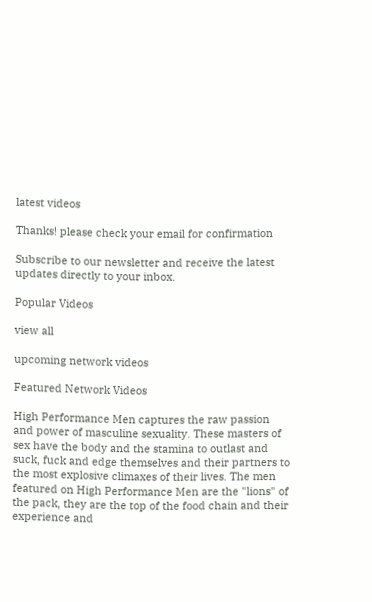latest videos

Thanks! please check your email for confirmation

Subscribe to our newsletter and receive the latest updates directly to your inbox.

Popular Videos

view all

upcoming network videos

Featured Network Videos

High Performance Men captures the raw passion and power of masculine sexuality. These masters of sex have the body and the stamina to outlast and suck, fuck and edge themselves and their partners to the most explosive climaxes of their lives. The men featured on High Performance Men are the "lions" of the pack, they are the top of the food chain and their experience and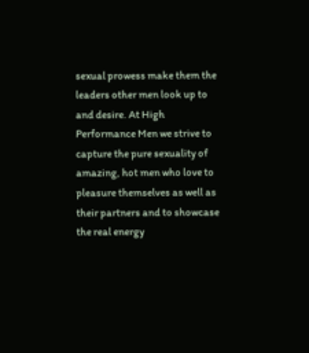sexual prowess make them the leaders other men look up to and desire. At High Performance Men we strive to capture the pure sexuality of amazing, hot men who love to pleasure themselves as well as their partners and to showcase the real energy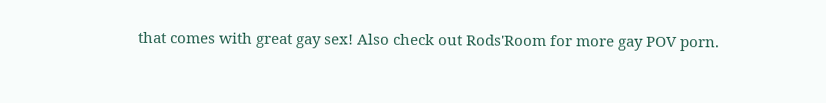that comes with great gay sex! Also check out Rods'Room for more gay POV porn.